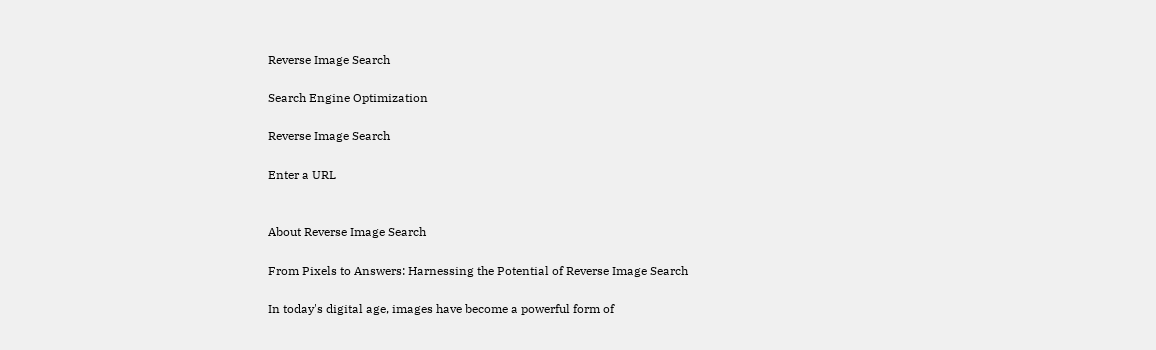Reverse Image Search

Search Engine Optimization

Reverse Image Search

Enter a URL


About Reverse Image Search

From Pixels to Answers: Harnessing the Potential of Reverse Image Search

In today's digital age, images have become a powerful form of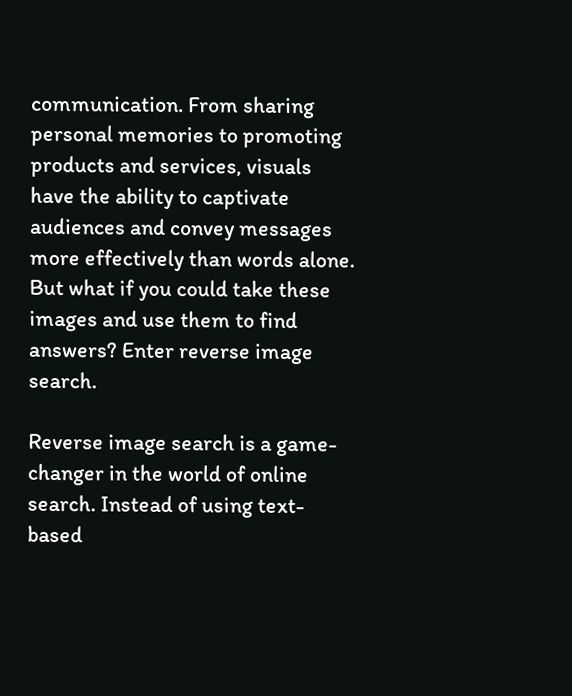communication. From sharing personal memories to promoting products and services, visuals have the ability to captivate audiences and convey messages more effectively than words alone. But what if you could take these images and use them to find answers? Enter reverse image search.

Reverse image search is a game-changer in the world of online search. Instead of using text-based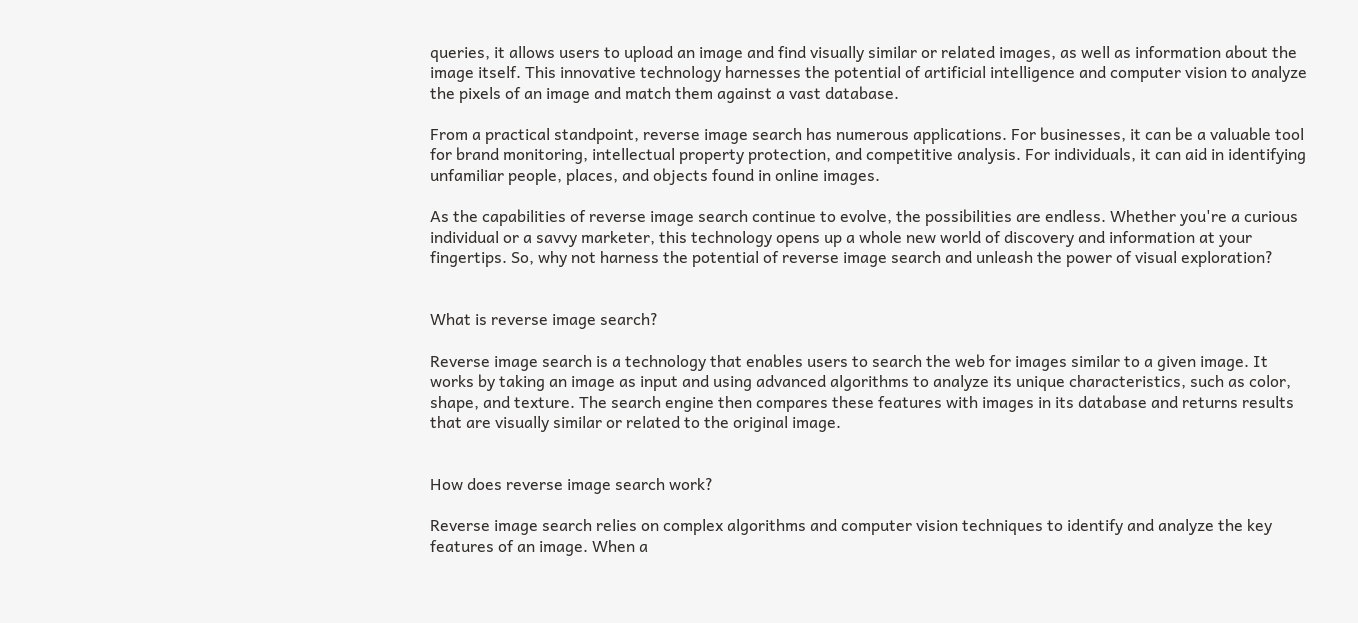queries, it allows users to upload an image and find visually similar or related images, as well as information about the image itself. This innovative technology harnesses the potential of artificial intelligence and computer vision to analyze the pixels of an image and match them against a vast database.

From a practical standpoint, reverse image search has numerous applications. For businesses, it can be a valuable tool for brand monitoring, intellectual property protection, and competitive analysis. For individuals, it can aid in identifying unfamiliar people, places, and objects found in online images.

As the capabilities of reverse image search continue to evolve, the possibilities are endless. Whether you're a curious individual or a savvy marketer, this technology opens up a whole new world of discovery and information at your fingertips. So, why not harness the potential of reverse image search and unleash the power of visual exploration?


What is reverse image search?

Reverse image search is a technology that enables users to search the web for images similar to a given image. It works by taking an image as input and using advanced algorithms to analyze its unique characteristics, such as color, shape, and texture. The search engine then compares these features with images in its database and returns results that are visually similar or related to the original image.


How does reverse image search work?

Reverse image search relies on complex algorithms and computer vision techniques to identify and analyze the key features of an image. When a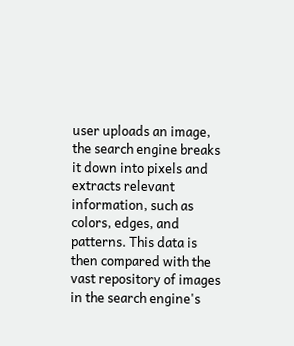user uploads an image, the search engine breaks it down into pixels and extracts relevant information, such as colors, edges, and patterns. This data is then compared with the vast repository of images in the search engine's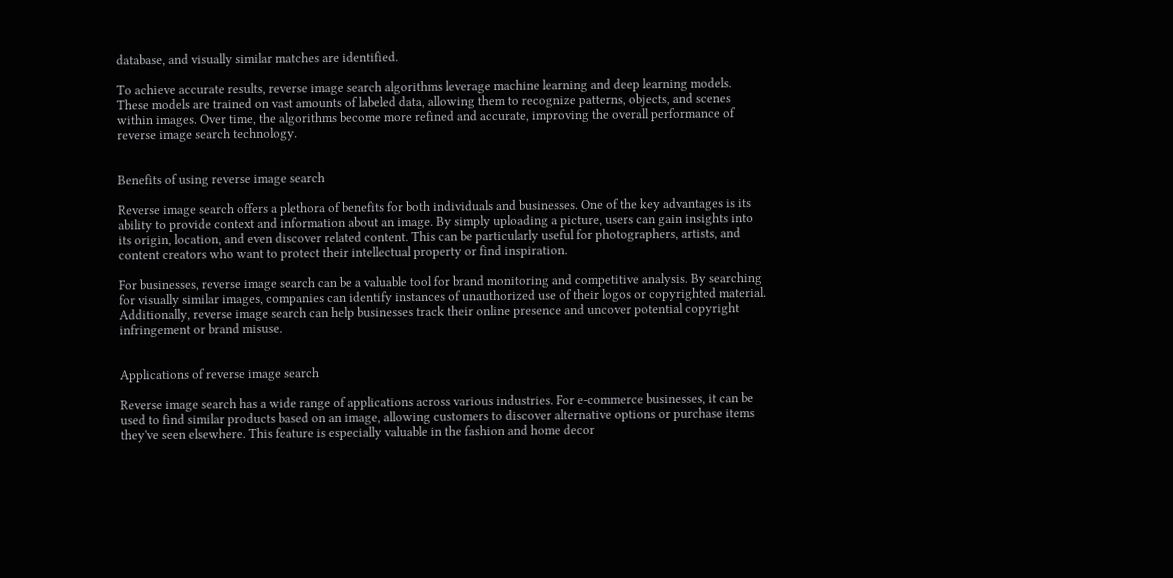database, and visually similar matches are identified.

To achieve accurate results, reverse image search algorithms leverage machine learning and deep learning models. These models are trained on vast amounts of labeled data, allowing them to recognize patterns, objects, and scenes within images. Over time, the algorithms become more refined and accurate, improving the overall performance of reverse image search technology.


Benefits of using reverse image search

Reverse image search offers a plethora of benefits for both individuals and businesses. One of the key advantages is its ability to provide context and information about an image. By simply uploading a picture, users can gain insights into its origin, location, and even discover related content. This can be particularly useful for photographers, artists, and content creators who want to protect their intellectual property or find inspiration.

For businesses, reverse image search can be a valuable tool for brand monitoring and competitive analysis. By searching for visually similar images, companies can identify instances of unauthorized use of their logos or copyrighted material. Additionally, reverse image search can help businesses track their online presence and uncover potential copyright infringement or brand misuse.


Applications of reverse image search

Reverse image search has a wide range of applications across various industries. For e-commerce businesses, it can be used to find similar products based on an image, allowing customers to discover alternative options or purchase items they've seen elsewhere. This feature is especially valuable in the fashion and home decor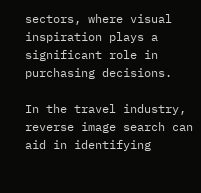sectors, where visual inspiration plays a significant role in purchasing decisions.

In the travel industry, reverse image search can aid in identifying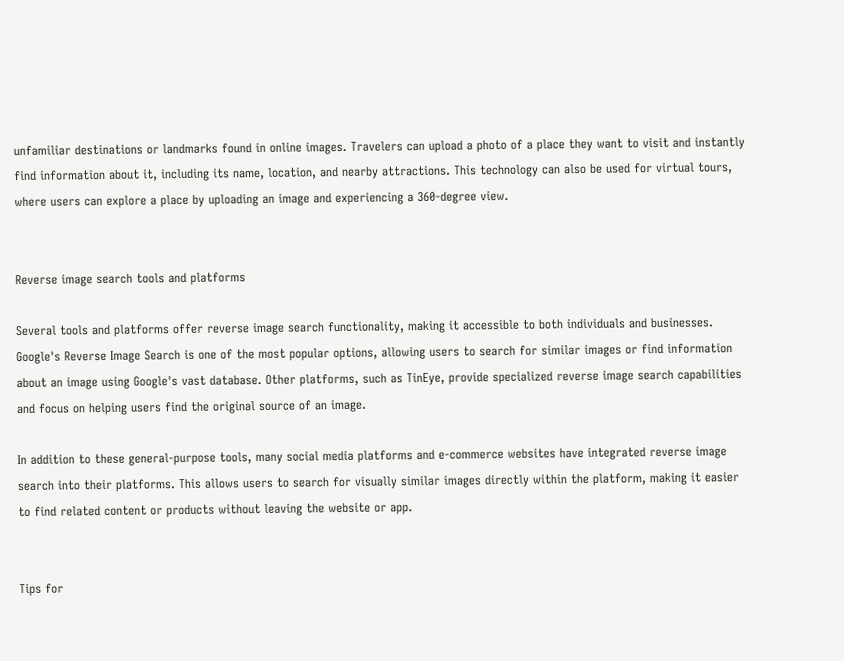unfamiliar destinations or landmarks found in online images. Travelers can upload a photo of a place they want to visit and instantly find information about it, including its name, location, and nearby attractions. This technology can also be used for virtual tours, where users can explore a place by uploading an image and experiencing a 360-degree view.


Reverse image search tools and platforms

Several tools and platforms offer reverse image search functionality, making it accessible to both individuals and businesses. Google's Reverse Image Search is one of the most popular options, allowing users to search for similar images or find information about an image using Google's vast database. Other platforms, such as TinEye, provide specialized reverse image search capabilities and focus on helping users find the original source of an image.

In addition to these general-purpose tools, many social media platforms and e-commerce websites have integrated reverse image search into their platforms. This allows users to search for visually similar images directly within the platform, making it easier to find related content or products without leaving the website or app.


Tips for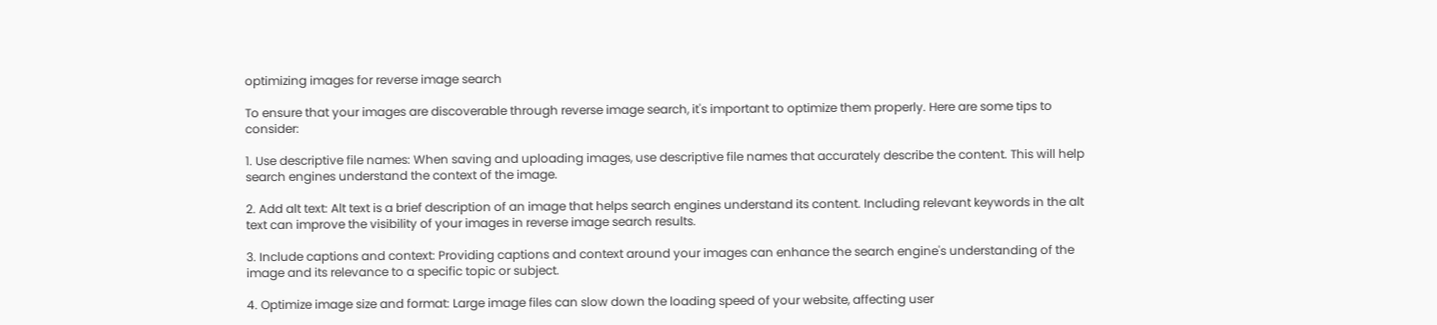optimizing images for reverse image search

To ensure that your images are discoverable through reverse image search, it's important to optimize them properly. Here are some tips to consider:

1. Use descriptive file names: When saving and uploading images, use descriptive file names that accurately describe the content. This will help search engines understand the context of the image.

2. Add alt text: Alt text is a brief description of an image that helps search engines understand its content. Including relevant keywords in the alt text can improve the visibility of your images in reverse image search results.

3. Include captions and context: Providing captions and context around your images can enhance the search engine's understanding of the image and its relevance to a specific topic or subject.

4. Optimize image size and format: Large image files can slow down the loading speed of your website, affecting user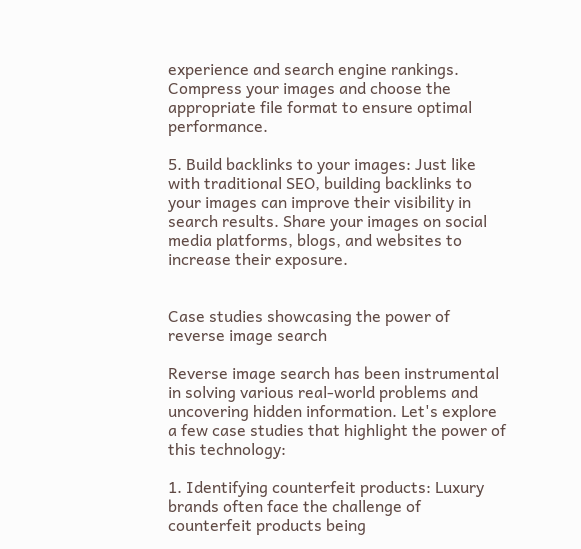experience and search engine rankings. Compress your images and choose the appropriate file format to ensure optimal performance.

5. Build backlinks to your images: Just like with traditional SEO, building backlinks to your images can improve their visibility in search results. Share your images on social media platforms, blogs, and websites to increase their exposure.


Case studies showcasing the power of reverse image search

Reverse image search has been instrumental in solving various real-world problems and uncovering hidden information. Let's explore a few case studies that highlight the power of this technology:

1. Identifying counterfeit products: Luxury brands often face the challenge of counterfeit products being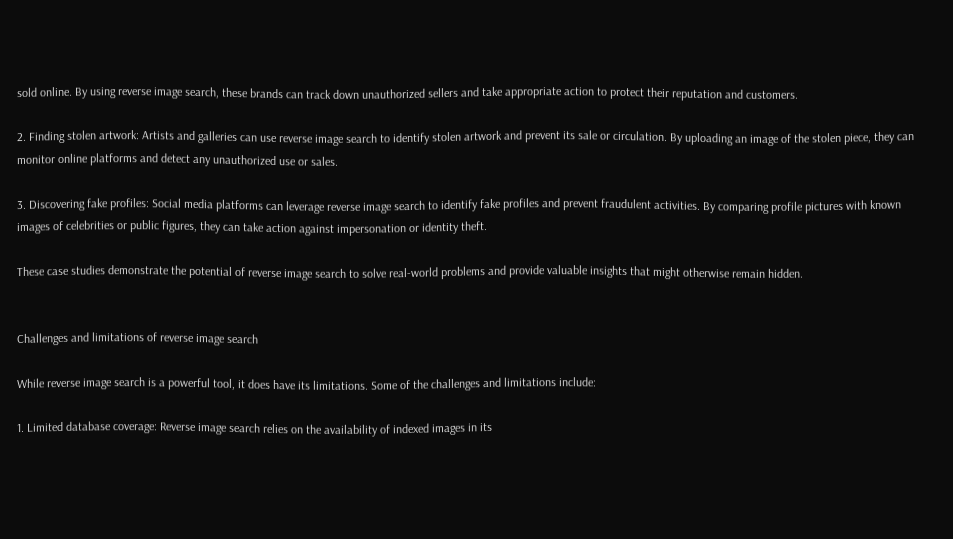sold online. By using reverse image search, these brands can track down unauthorized sellers and take appropriate action to protect their reputation and customers.

2. Finding stolen artwork: Artists and galleries can use reverse image search to identify stolen artwork and prevent its sale or circulation. By uploading an image of the stolen piece, they can monitor online platforms and detect any unauthorized use or sales.

3. Discovering fake profiles: Social media platforms can leverage reverse image search to identify fake profiles and prevent fraudulent activities. By comparing profile pictures with known images of celebrities or public figures, they can take action against impersonation or identity theft.

These case studies demonstrate the potential of reverse image search to solve real-world problems and provide valuable insights that might otherwise remain hidden.


Challenges and limitations of reverse image search

While reverse image search is a powerful tool, it does have its limitations. Some of the challenges and limitations include:

1. Limited database coverage: Reverse image search relies on the availability of indexed images in its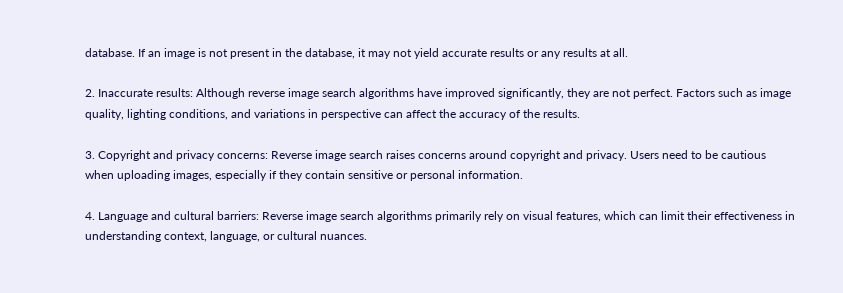database. If an image is not present in the database, it may not yield accurate results or any results at all.

2. Inaccurate results: Although reverse image search algorithms have improved significantly, they are not perfect. Factors such as image quality, lighting conditions, and variations in perspective can affect the accuracy of the results.

3. Copyright and privacy concerns: Reverse image search raises concerns around copyright and privacy. Users need to be cautious when uploading images, especially if they contain sensitive or personal information.

4. Language and cultural barriers: Reverse image search algorithms primarily rely on visual features, which can limit their effectiveness in understanding context, language, or cultural nuances.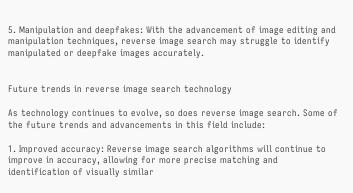5. Manipulation and deepfakes: With the advancement of image editing and manipulation techniques, reverse image search may struggle to identify manipulated or deepfake images accurately.


Future trends in reverse image search technology

As technology continues to evolve, so does reverse image search. Some of the future trends and advancements in this field include:

1. Improved accuracy: Reverse image search algorithms will continue to improve in accuracy, allowing for more precise matching and identification of visually similar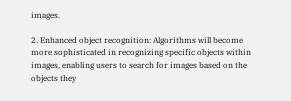images.

2. Enhanced object recognition: Algorithms will become more sophisticated in recognizing specific objects within images, enabling users to search for images based on the objects they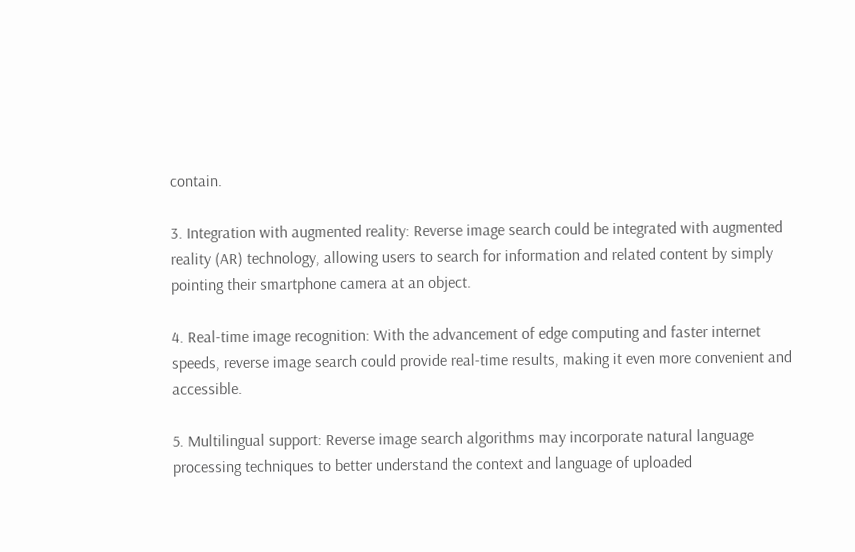contain.

3. Integration with augmented reality: Reverse image search could be integrated with augmented reality (AR) technology, allowing users to search for information and related content by simply pointing their smartphone camera at an object.

4. Real-time image recognition: With the advancement of edge computing and faster internet speeds, reverse image search could provide real-time results, making it even more convenient and accessible.

5. Multilingual support: Reverse image search algorithms may incorporate natural language processing techniques to better understand the context and language of uploaded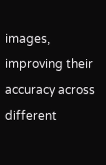images, improving their accuracy across different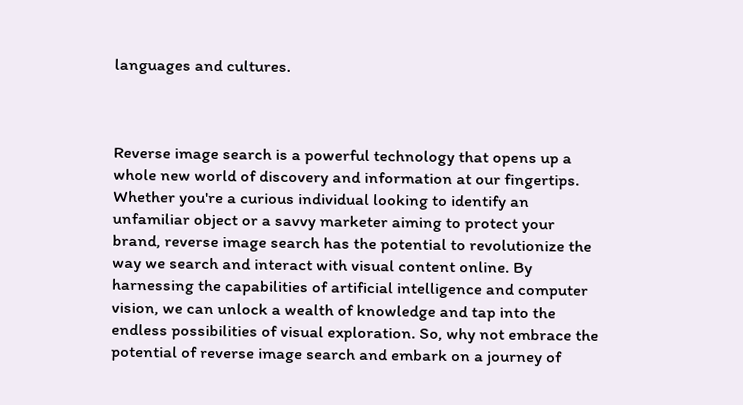languages and cultures.



Reverse image search is a powerful technology that opens up a whole new world of discovery and information at our fingertips. Whether you're a curious individual looking to identify an unfamiliar object or a savvy marketer aiming to protect your brand, reverse image search has the potential to revolutionize the way we search and interact with visual content online. By harnessing the capabilities of artificial intelligence and computer vision, we can unlock a wealth of knowledge and tap into the endless possibilities of visual exploration. So, why not embrace the potential of reverse image search and embark on a journey of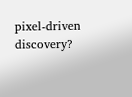pixel-driven discovery?